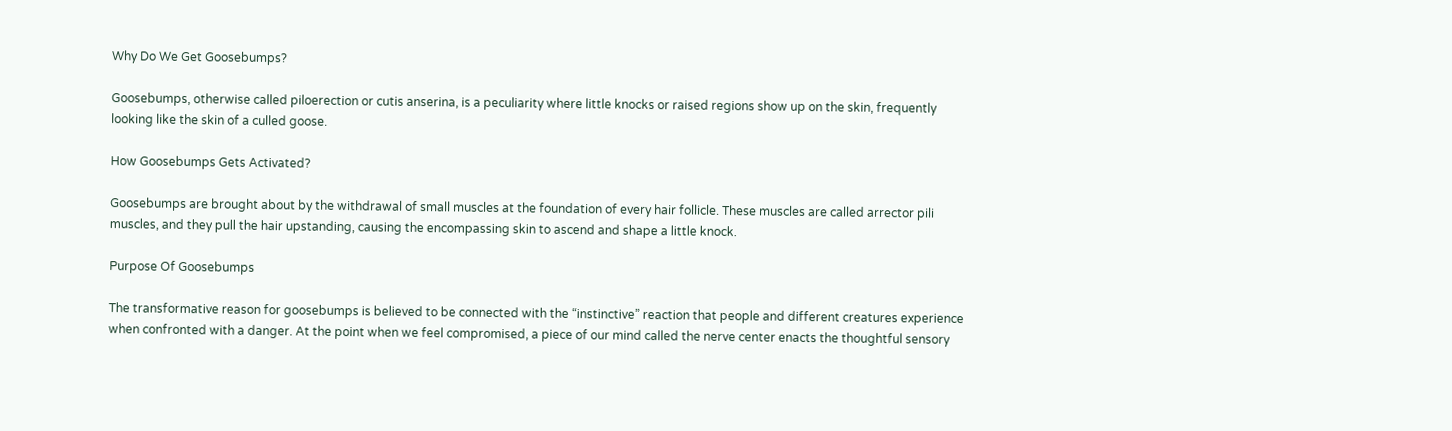Why Do We Get Goosebumps?

Goosebumps, otherwise called piloerection or cutis anserina, is a peculiarity where little knocks or raised regions show up on the skin, frequently looking like the skin of a culled goose.

How Goosebumps Gets Activated?

Goosebumps are brought about by the withdrawal of small muscles at the foundation of every hair follicle. These muscles are called arrector pili muscles, and they pull the hair upstanding, causing the encompassing skin to ascend and shape a little knock.

Purpose Of Goosebumps

The transformative reason for goosebumps is believed to be connected with the “instinctive” reaction that people and different creatures experience when confronted with a danger. At the point when we feel compromised, a piece of our mind called the nerve center enacts the thoughtful sensory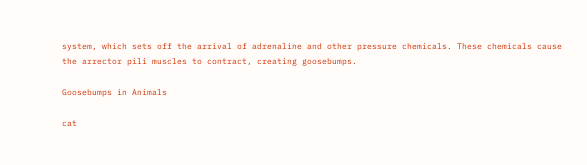system, which sets off the arrival of adrenaline and other pressure chemicals. These chemicals cause the arrector pili muscles to contract, creating goosebumps.

Goosebumps in Animals

cat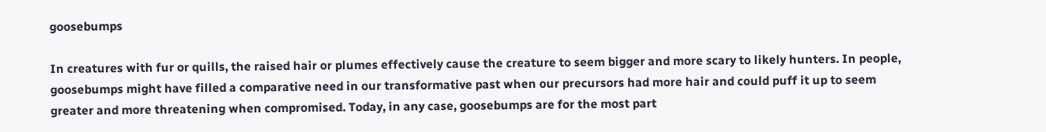goosebumps

In creatures with fur or quills, the raised hair or plumes effectively cause the creature to seem bigger and more scary to likely hunters. In people, goosebumps might have filled a comparative need in our transformative past when our precursors had more hair and could puff it up to seem greater and more threatening when compromised. Today, in any case, goosebumps are for the most part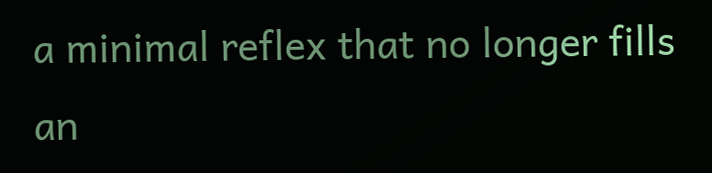a minimal reflex that no longer fills an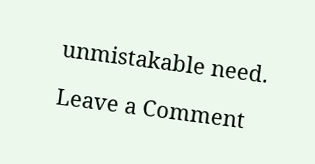unmistakable need.

Leave a Comment